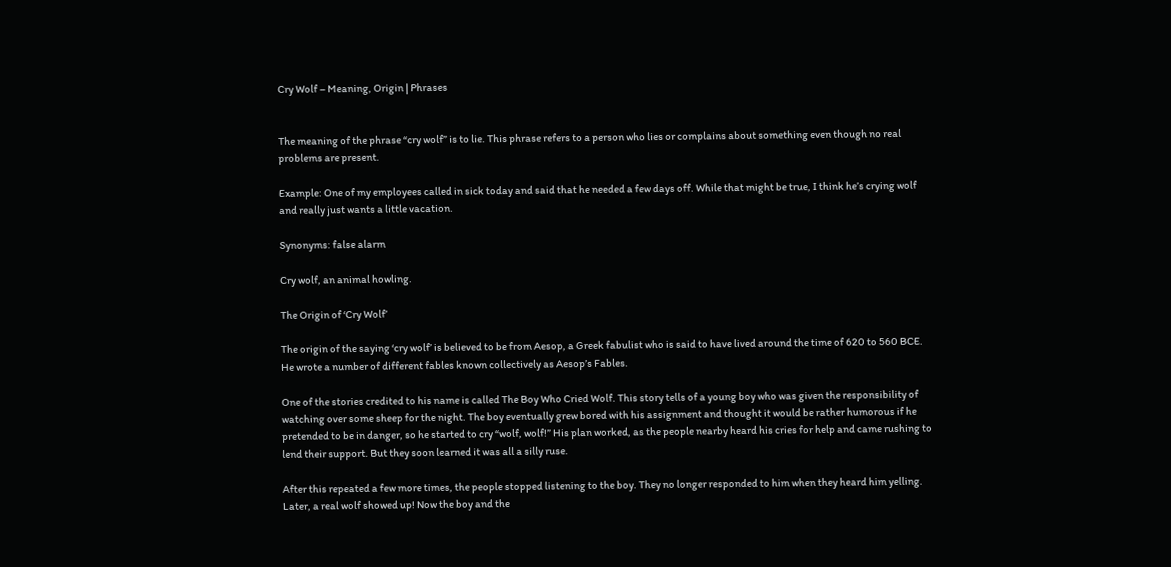Cry Wolf – Meaning, Origin | Phrases


The meaning of the phrase “cry wolf” is to lie. This phrase refers to a person who lies or complains about something even though no real problems are present.

Example: One of my employees called in sick today and said that he needed a few days off. While that might be true, I think he’s crying wolf and really just wants a little vacation.

Synonyms: false alarm

Cry wolf, an animal howling.

The Origin of ‘Cry Wolf’

The origin of the saying ‘cry wolf’ is believed to be from Aesop, a Greek fabulist who is said to have lived around the time of 620 to 560 BCE. He wrote a number of different fables known collectively as Aesop’s Fables.

One of the stories credited to his name is called The Boy Who Cried Wolf. This story tells of a young boy who was given the responsibility of watching over some sheep for the night. The boy eventually grew bored with his assignment and thought it would be rather humorous if he pretended to be in danger, so he started to cry “wolf, wolf!” His plan worked, as the people nearby heard his cries for help and came rushing to lend their support. But they soon learned it was all a silly ruse.

After this repeated a few more times, the people stopped listening to the boy. They no longer responded to him when they heard him yelling. Later, a real wolf showed up! Now the boy and the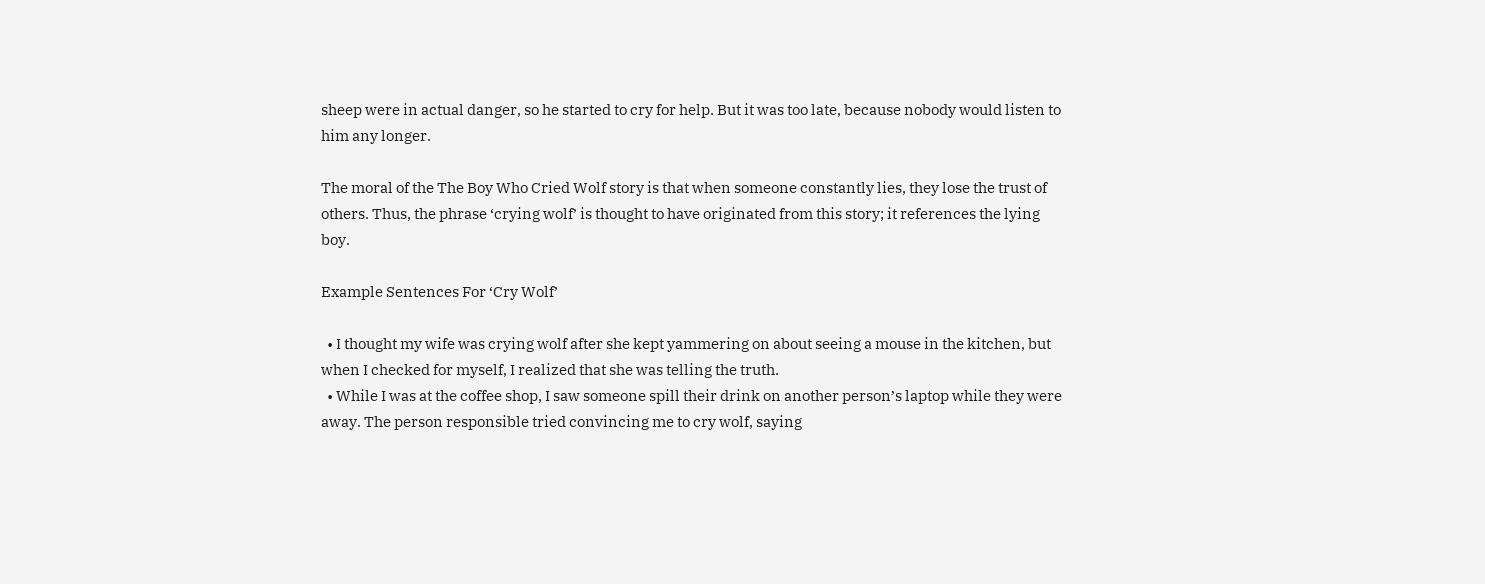sheep were in actual danger, so he started to cry for help. But it was too late, because nobody would listen to him any longer.

The moral of the The Boy Who Cried Wolf story is that when someone constantly lies, they lose the trust of others. Thus, the phrase ‘crying wolf’ is thought to have originated from this story; it references the lying boy.

Example Sentences For ‘Cry Wolf’

  • I thought my wife was crying wolf after she kept yammering on about seeing a mouse in the kitchen, but when I checked for myself, I realized that she was telling the truth.
  • While I was at the coffee shop, I saw someone spill their drink on another person’s laptop while they were away. The person responsible tried convincing me to cry wolf, saying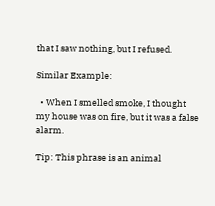that I saw nothing, but I refused.

Similar Example:

  • When I smelled smoke, I thought my house was on fire, but it was a false alarm.

Tip: This phrase is an animal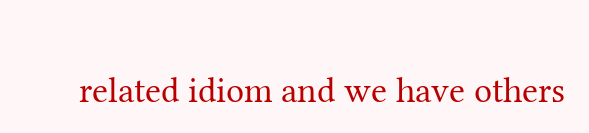related idiom and we have others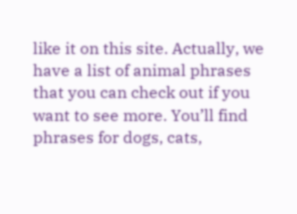like it on this site. Actually, we have a list of animal phrases that you can check out if you want to see more. You’ll find phrases for dogs, cats,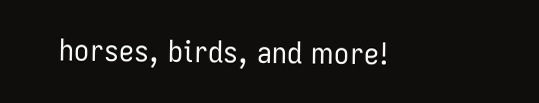horses, birds, and more!